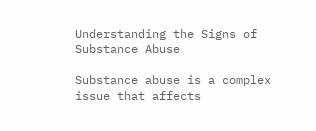Understanding the Signs of Substance Abuse

Substance abuse is a complex issue that affects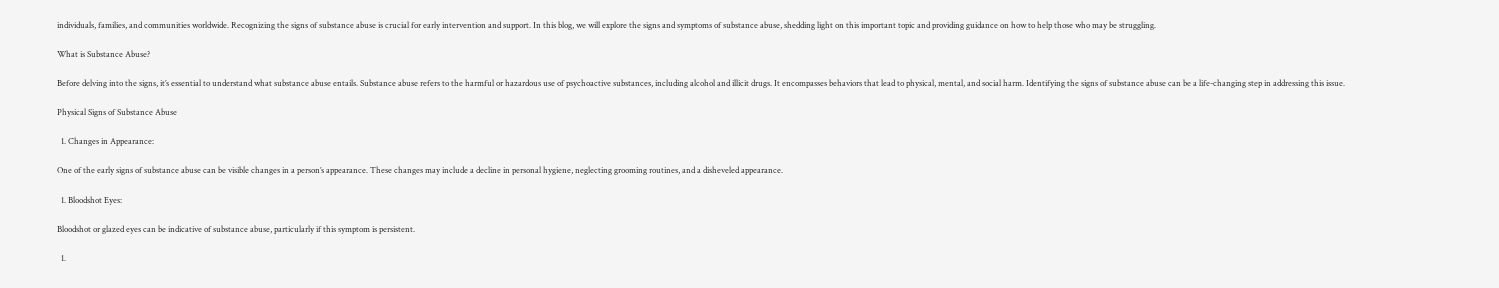individuals, families, and communities worldwide. Recognizing the signs of substance abuse is crucial for early intervention and support. In this blog, we will explore the signs and symptoms of substance abuse, shedding light on this important topic and providing guidance on how to help those who may be struggling.

What is Substance Abuse?

Before delving into the signs, it’s essential to understand what substance abuse entails. Substance abuse refers to the harmful or hazardous use of psychoactive substances, including alcohol and illicit drugs. It encompasses behaviors that lead to physical, mental, and social harm. Identifying the signs of substance abuse can be a life-changing step in addressing this issue.

Physical Signs of Substance Abuse

  1. Changes in Appearance:

One of the early signs of substance abuse can be visible changes in a person’s appearance. These changes may include a decline in personal hygiene, neglecting grooming routines, and a disheveled appearance.

  1. Bloodshot Eyes:

Bloodshot or glazed eyes can be indicative of substance abuse, particularly if this symptom is persistent.

  1.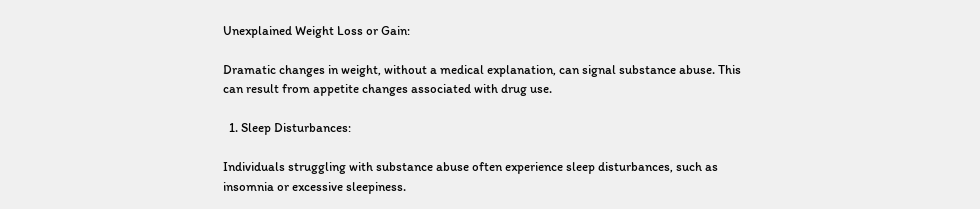Unexplained Weight Loss or Gain:

Dramatic changes in weight, without a medical explanation, can signal substance abuse. This can result from appetite changes associated with drug use.

  1. Sleep Disturbances:

Individuals struggling with substance abuse often experience sleep disturbances, such as insomnia or excessive sleepiness.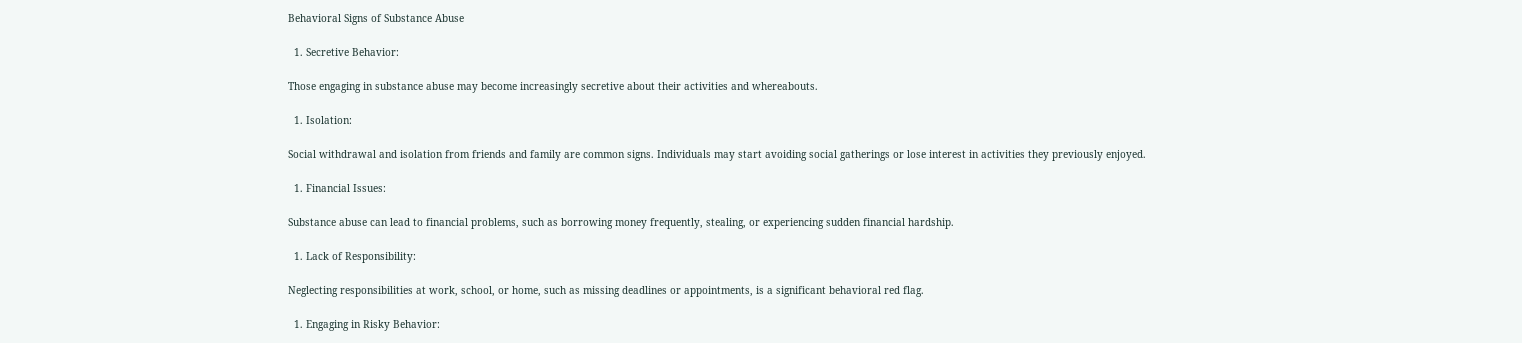Behavioral Signs of Substance Abuse

  1. Secretive Behavior:

Those engaging in substance abuse may become increasingly secretive about their activities and whereabouts.

  1. Isolation:

Social withdrawal and isolation from friends and family are common signs. Individuals may start avoiding social gatherings or lose interest in activities they previously enjoyed.

  1. Financial Issues:

Substance abuse can lead to financial problems, such as borrowing money frequently, stealing, or experiencing sudden financial hardship.

  1. Lack of Responsibility:

Neglecting responsibilities at work, school, or home, such as missing deadlines or appointments, is a significant behavioral red flag.

  1. Engaging in Risky Behavior: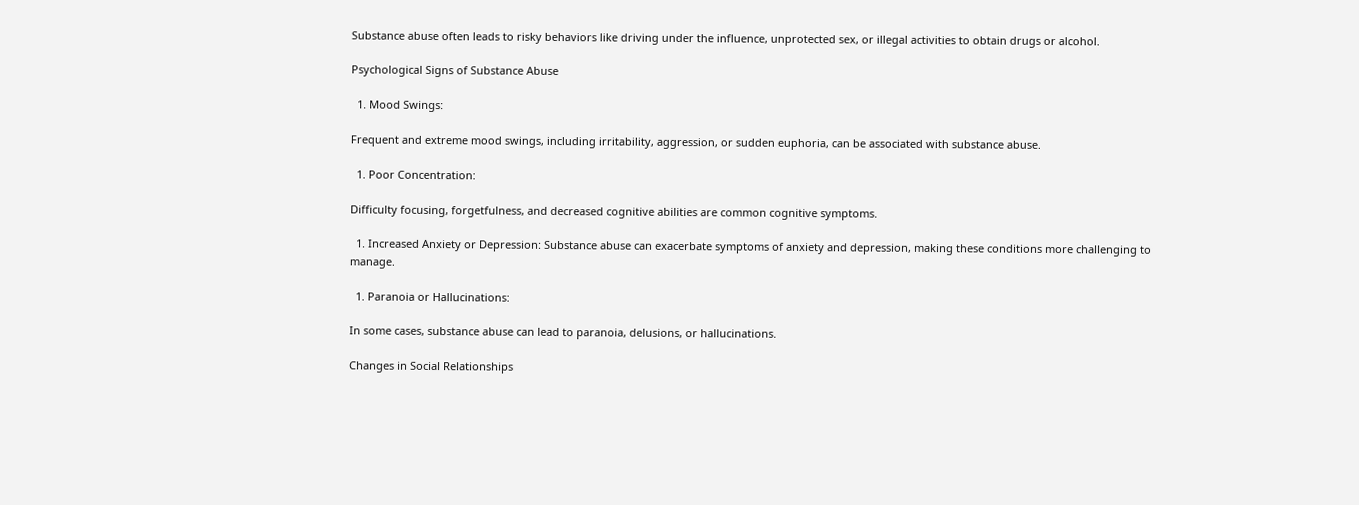Substance abuse often leads to risky behaviors like driving under the influence, unprotected sex, or illegal activities to obtain drugs or alcohol.

Psychological Signs of Substance Abuse

  1. Mood Swings:

Frequent and extreme mood swings, including irritability, aggression, or sudden euphoria, can be associated with substance abuse.

  1. Poor Concentration:

Difficulty focusing, forgetfulness, and decreased cognitive abilities are common cognitive symptoms.

  1. Increased Anxiety or Depression: Substance abuse can exacerbate symptoms of anxiety and depression, making these conditions more challenging to manage.

  1. Paranoia or Hallucinations:

In some cases, substance abuse can lead to paranoia, delusions, or hallucinations.

Changes in Social Relationships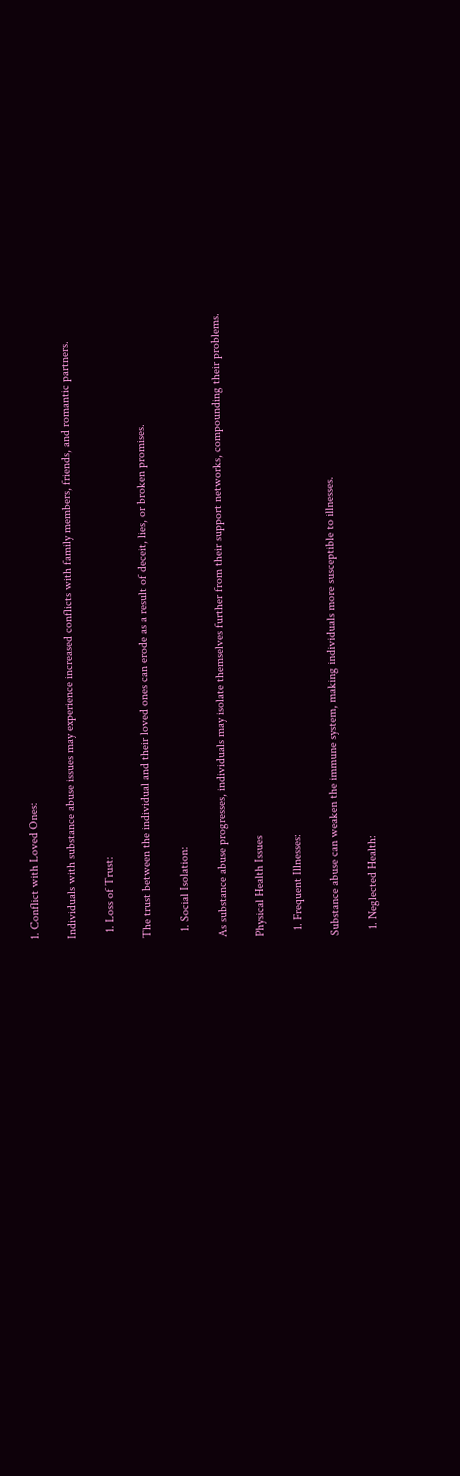1. Conflict with Loved Ones:

Individuals with substance abuse issues may experience increased conflicts with family members, friends, and romantic partners.

  1. Loss of Trust:

The trust between the individual and their loved ones can erode as a result of deceit, lies, or broken promises.

  1. Social Isolation:

As substance abuse progresses, individuals may isolate themselves further from their support networks, compounding their problems.

Physical Health Issues

  1. Frequent Illnesses:

Substance abuse can weaken the immune system, making individuals more susceptible to illnesses.

  1. Neglected Health: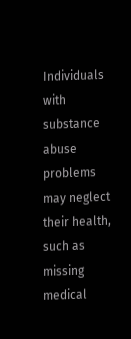Individuals with substance abuse problems may neglect their health, such as missing medical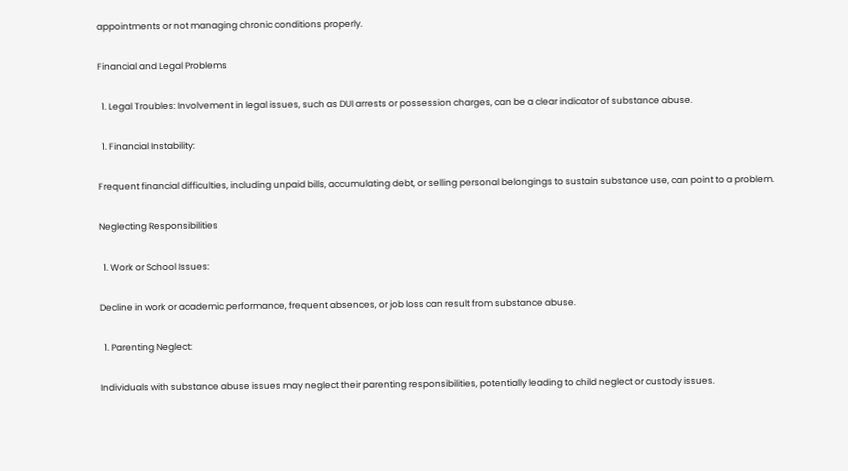appointments or not managing chronic conditions properly.

Financial and Legal Problems

  1. Legal Troubles: Involvement in legal issues, such as DUI arrests or possession charges, can be a clear indicator of substance abuse.

  1. Financial Instability:

Frequent financial difficulties, including unpaid bills, accumulating debt, or selling personal belongings to sustain substance use, can point to a problem.

Neglecting Responsibilities

  1. Work or School Issues:

Decline in work or academic performance, frequent absences, or job loss can result from substance abuse.

  1. Parenting Neglect:

Individuals with substance abuse issues may neglect their parenting responsibilities, potentially leading to child neglect or custody issues.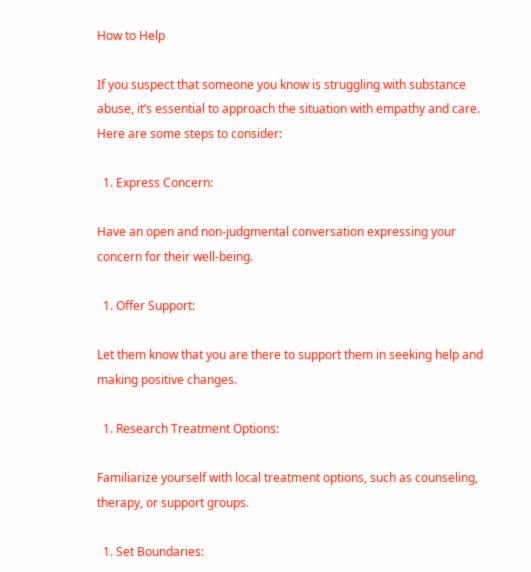How to Help

If you suspect that someone you know is struggling with substance abuse, it’s essential to approach the situation with empathy and care. Here are some steps to consider:

  1. Express Concern:

Have an open and non-judgmental conversation expressing your concern for their well-being.

  1. Offer Support:

Let them know that you are there to support them in seeking help and making positive changes.

  1. Research Treatment Options:

Familiarize yourself with local treatment options, such as counseling, therapy, or support groups.

  1. Set Boundaries: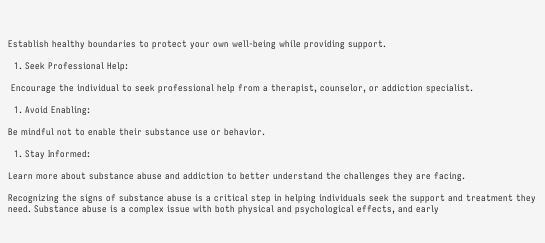Establish healthy boundaries to protect your own well-being while providing support.

  1. Seek Professional Help:

 Encourage the individual to seek professional help from a therapist, counselor, or addiction specialist.

  1. Avoid Enabling:

Be mindful not to enable their substance use or behavior.

  1. Stay Informed:

Learn more about substance abuse and addiction to better understand the challenges they are facing.

Recognizing the signs of substance abuse is a critical step in helping individuals seek the support and treatment they need. Substance abuse is a complex issue with both physical and psychological effects, and early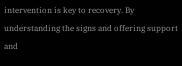intervention is key to recovery. By understanding the signs and offering support and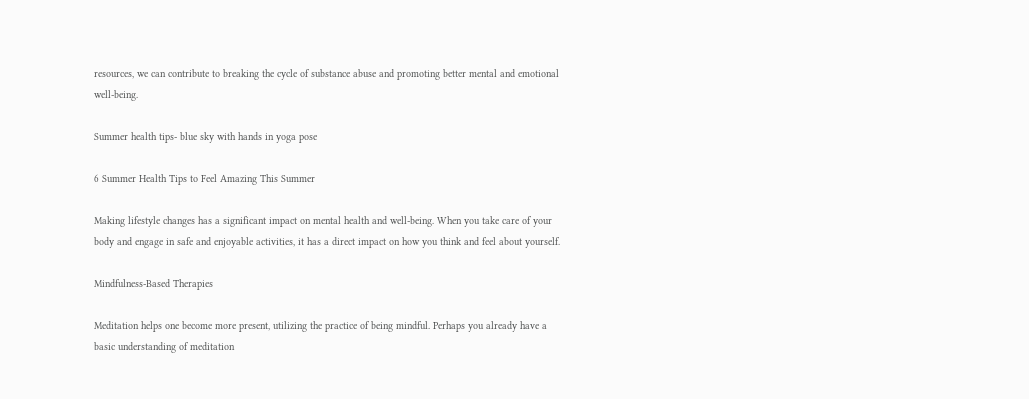resources, we can contribute to breaking the cycle of substance abuse and promoting better mental and emotional well-being.

Summer health tips- blue sky with hands in yoga pose

6 Summer Health Tips to Feel Amazing This Summer

Making lifestyle changes has a significant impact on mental health and well-being. When you take care of your body and engage in safe and enjoyable activities, it has a direct impact on how you think and feel about yourself.

Mindfulness-Based Therapies

Meditation helps one become more present, utilizing the practice of being mindful. Perhaps you already have a basic understanding of meditation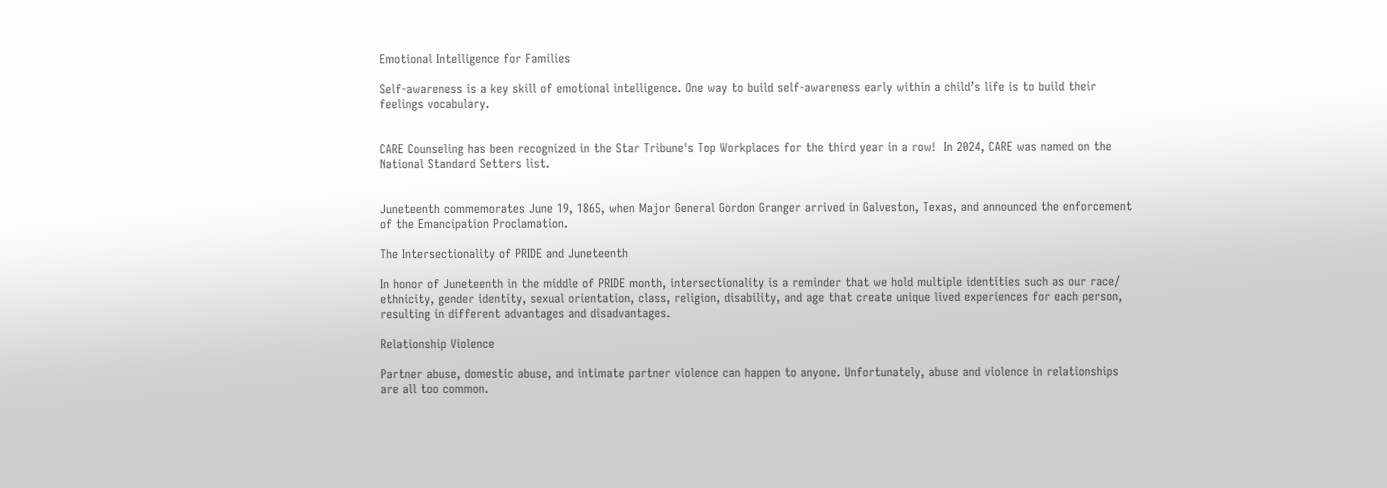Emotional Intelligence for Families

Self-awareness is a key skill of emotional intelligence. One way to build self-awareness early within a child’s life is to build their feelings vocabulary.


CARE Counseling has been recognized in the Star Tribune's Top Workplaces for the third year in a row!  In 2024, CARE was named on the National Standard Setters list.


Juneteenth commemorates June 19, 1865, when Major General Gordon Granger arrived in Galveston, Texas, and announced the enforcement of the Emancipation Proclamation.

The Intersectionality of PRIDE and Juneteenth

In honor of Juneteenth in the middle of PRIDE month, intersectionality is a reminder that we hold multiple identities such as our race/ ethnicity, gender identity, sexual orientation, class, religion, disability, and age that create unique lived experiences for each person, resulting in different advantages and disadvantages.

Relationship Violence

Partner abuse, domestic abuse, and intimate partner violence can happen to anyone. Unfortunately, abuse and violence in relationships are all too common.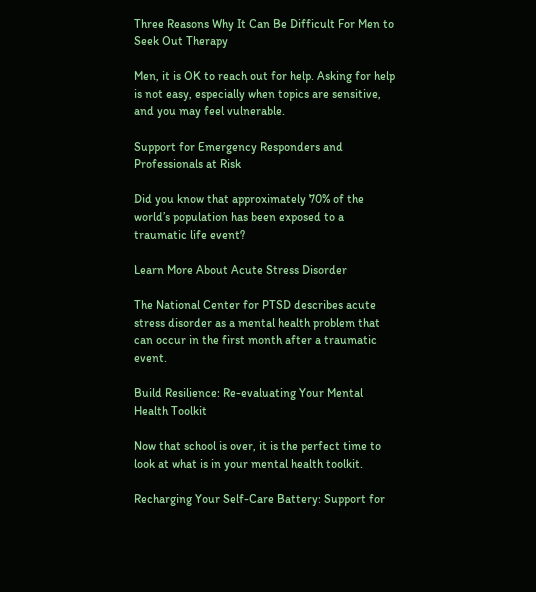Three Reasons Why It Can Be Difficult For Men to Seek Out Therapy

Men, it is OK to reach out for help. Asking for help is not easy, especially when topics are sensitive, and you may feel vulnerable.

Support for Emergency Responders and Professionals at Risk

Did you know that approximately 70% of the world’s population has been exposed to a traumatic life event?

Learn More About Acute Stress Disorder

The National Center for PTSD describes acute stress disorder as a mental health problem that can occur in the first month after a traumatic event.

Build Resilience: Re-evaluating Your Mental Health Toolkit

Now that school is over, it is the perfect time to look at what is in your mental health toolkit.

Recharging Your Self-Care Battery: Support for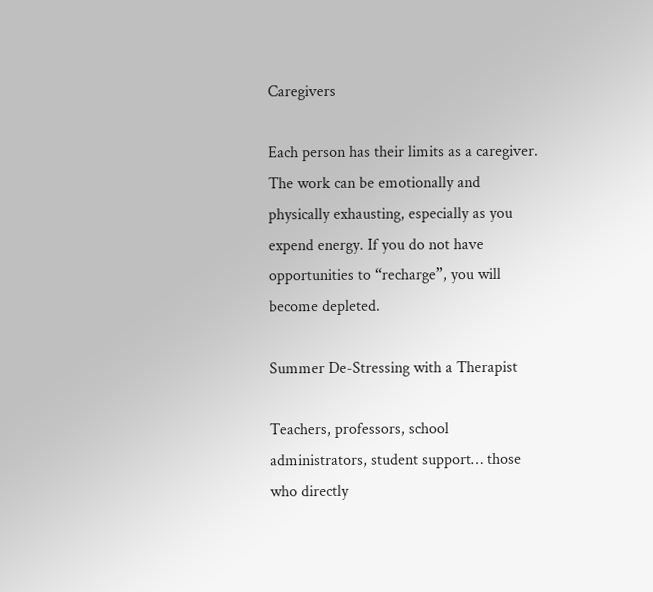Caregivers

Each person has their limits as a caregiver. The work can be emotionally and physically exhausting, especially as you expend energy. If you do not have opportunities to “recharge”, you will become depleted.

Summer De-Stressing with a Therapist

Teachers, professors, school administrators, student support… those who directly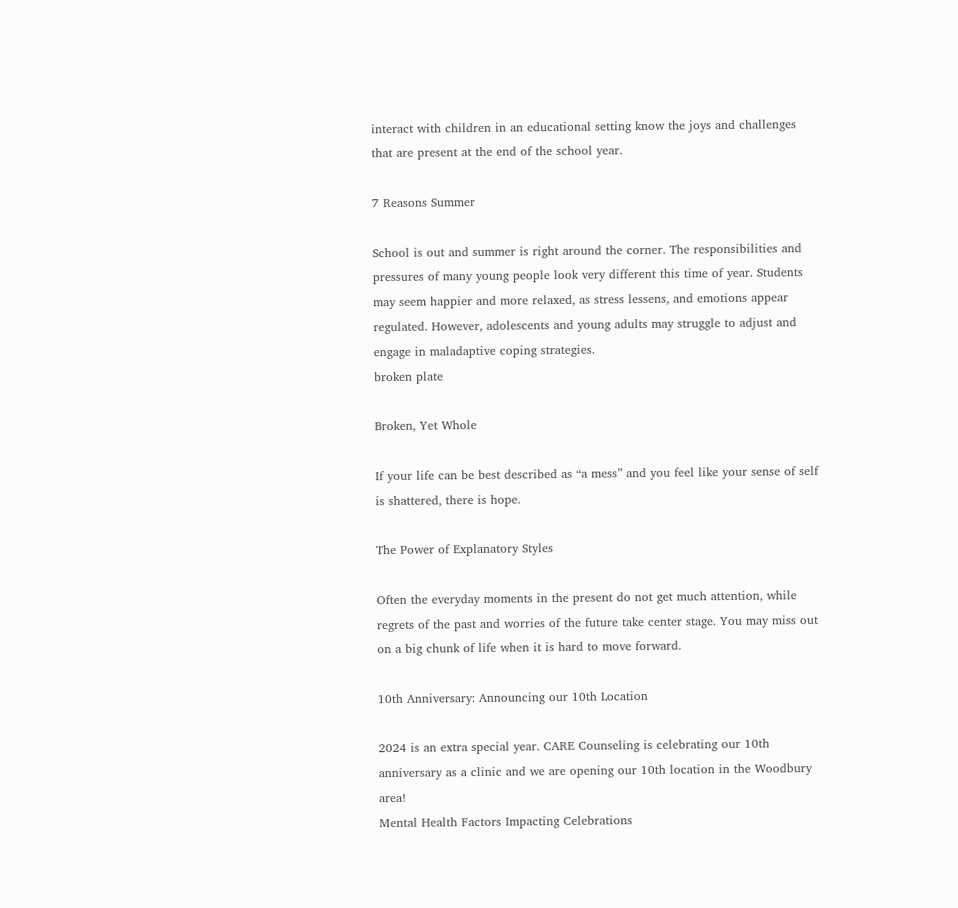interact with children in an educational setting know the joys and challenges that are present at the end of the school year.

7 Reasons Summer

School is out and summer is right around the corner. The responsibilities and pressures of many young people look very different this time of year. Students may seem happier and more relaxed, as stress lessens, and emotions appear regulated. However, adolescents and young adults may struggle to adjust and engage in maladaptive coping strategies.
broken plate

Broken, Yet Whole

If your life can be best described as “a mess” and you feel like your sense of self is shattered, there is hope.

The Power of Explanatory Styles

Often the everyday moments in the present do not get much attention, while regrets of the past and worries of the future take center stage. You may miss out on a big chunk of life when it is hard to move forward.

10th Anniversary: Announcing our 10th Location

2024 is an extra special year. CARE Counseling is celebrating our 10th anniversary as a clinic and we are opening our 10th location in the Woodbury area!
Mental Health Factors Impacting Celebrations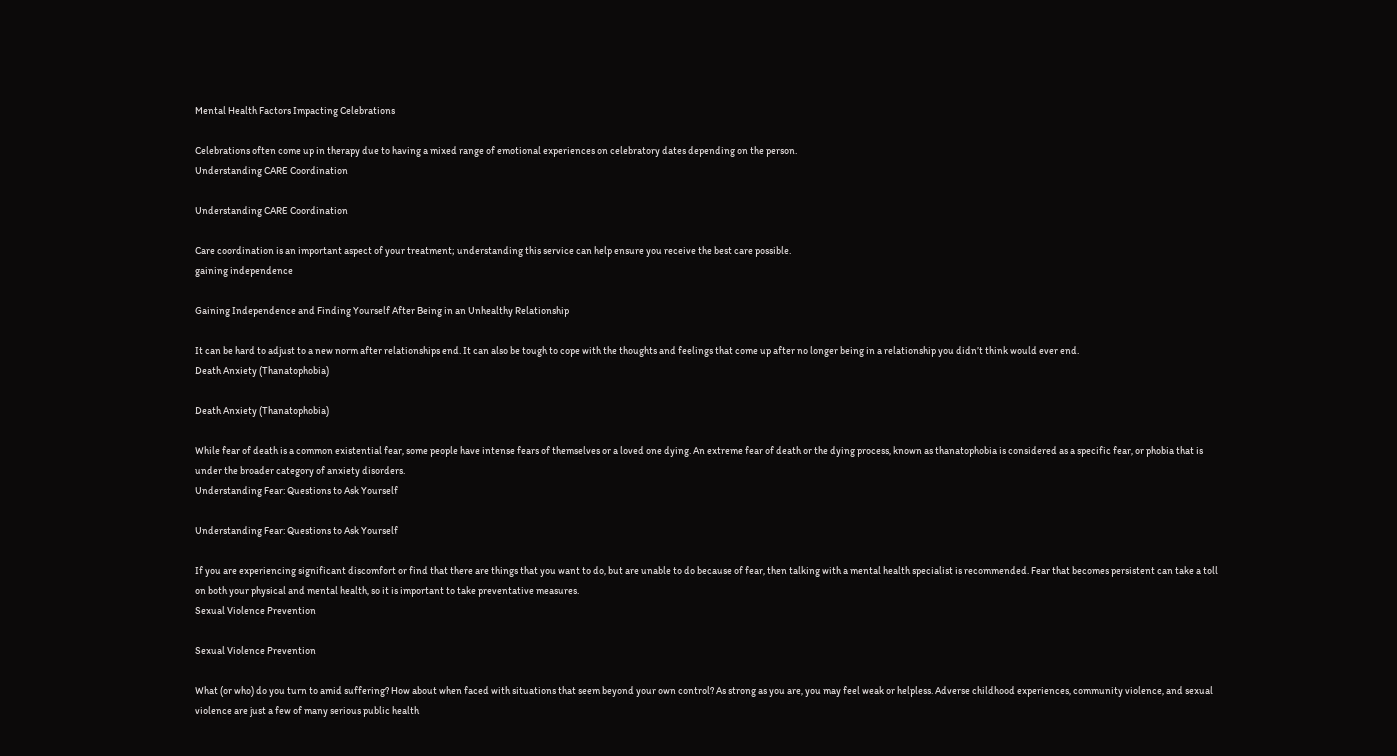Mental Health Factors Impacting Celebrations

Celebrations often come up in therapy due to having a mixed range of emotional experiences on celebratory dates depending on the person.
Understanding CARE Coordination

Understanding CARE Coordination

Care coordination is an important aspect of your treatment; understanding this service can help ensure you receive the best care possible.
gaining independence

Gaining Independence and Finding Yourself After Being in an Unhealthy Relationship

It can be hard to adjust to a new norm after relationships end. It can also be tough to cope with the thoughts and feelings that come up after no longer being in a relationship you didn’t think would ever end.
Death Anxiety (Thanatophobia)

Death Anxiety (Thanatophobia)

While fear of death is a common existential fear, some people have intense fears of themselves or a loved one dying. An extreme fear of death or the dying process, known as thanatophobia is considered as a specific fear, or phobia that is under the broader category of anxiety disorders.
Understanding Fear: Questions to Ask Yourself

Understanding Fear: Questions to Ask Yourself

If you are experiencing significant discomfort or find that there are things that you want to do, but are unable to do because of fear, then talking with a mental health specialist is recommended. Fear that becomes persistent can take a toll on both your physical and mental health, so it is important to take preventative measures.
Sexual Violence Prevention

Sexual Violence Prevention

What (or who) do you turn to amid suffering? How about when faced with situations that seem beyond your own control? As strong as you are, you may feel weak or helpless. Adverse childhood experiences, community violence, and sexual violence are just a few of many serious public health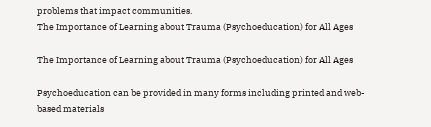problems that impact communities.
The Importance of Learning about Trauma (Psychoeducation) for All Ages

The Importance of Learning about Trauma (Psychoeducation) for All Ages

Psychoeducation can be provided in many forms including printed and web-based materials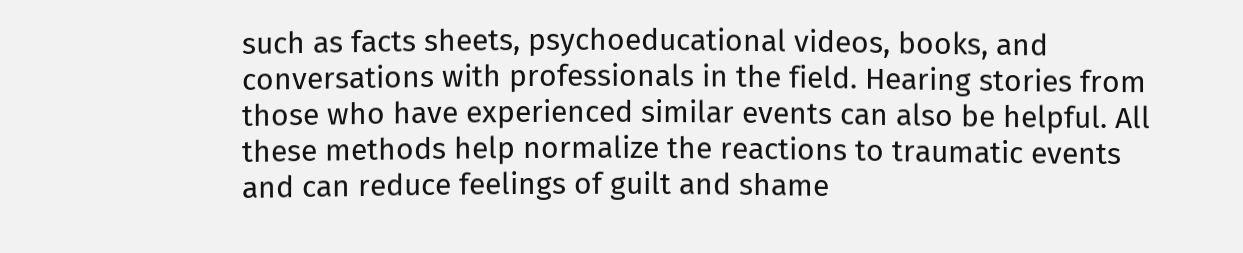such as facts sheets, psychoeducational videos, books, and conversations with professionals in the field. Hearing stories from those who have experienced similar events can also be helpful. All these methods help normalize the reactions to traumatic events and can reduce feelings of guilt and shame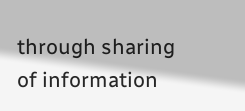through sharing of information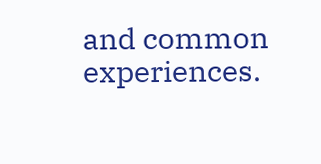and common experiences.